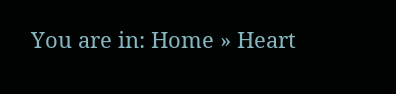You are in: Home » Heart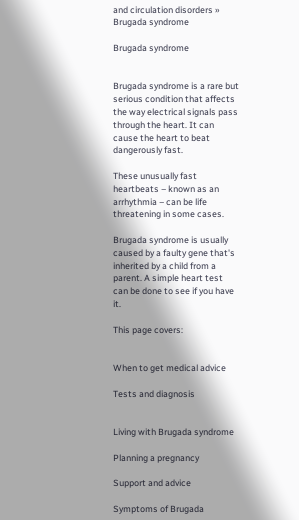and circulation disorders » Brugada syndrome

Brugada syndrome


Brugada syndrome is a rare but serious condition that affects the way electrical signals pass through the heart. It can cause the heart to beat dangerously fast.

These unusually fast heartbeats – known as an arrhythmia – can be life threatening in some cases.

Brugada syndrome is usually caused by a faulty gene that's inherited by a child from a parent. A simple heart test can be done to see if you have it.

This page covers:


When to get medical advice

Tests and diagnosis


Living with Brugada syndrome

Planning a pregnancy

Support and advice

Symptoms of Brugada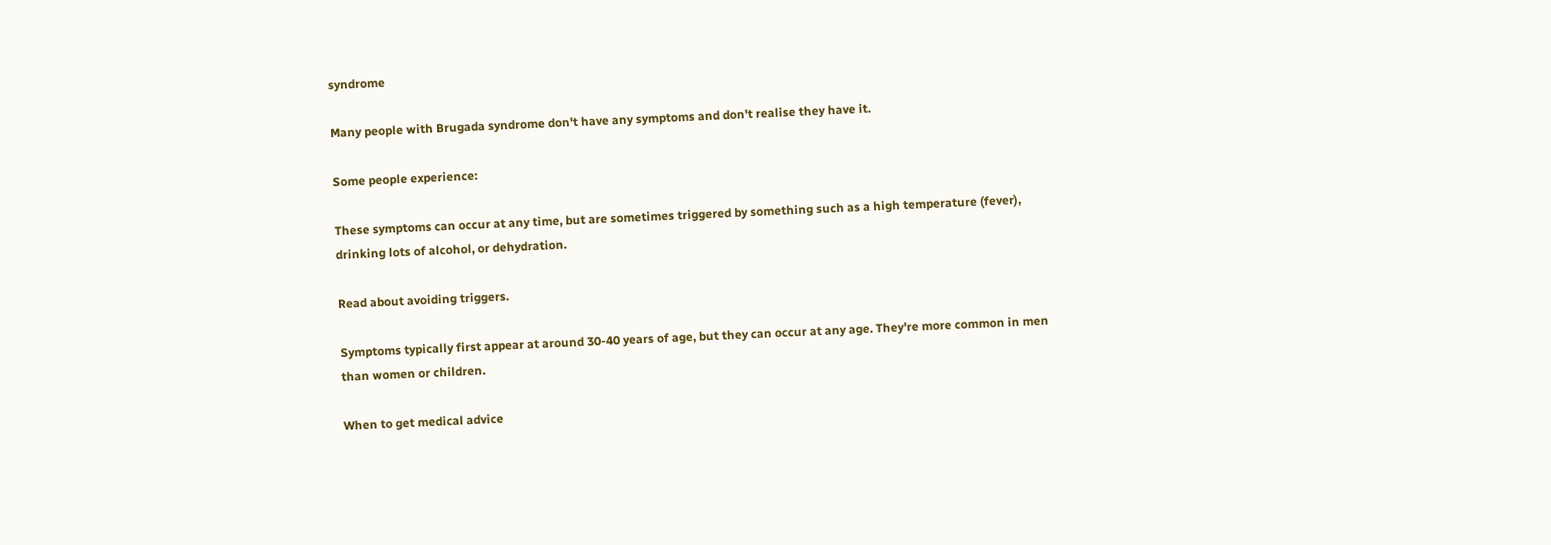syndrome

Many people with Brugada syndrome don't have any symptoms and don't realise they have it.

Some people experience:

These symptoms can occur at any time, but are sometimes triggered by something such as a high temperature (fever), drinking lots of alcohol, or dehydration.

Read about avoiding triggers.

Symptoms typically first appear at around 30-40 years of age, but they can occur at any age. They're more common in men than women or children.

When to get medical advice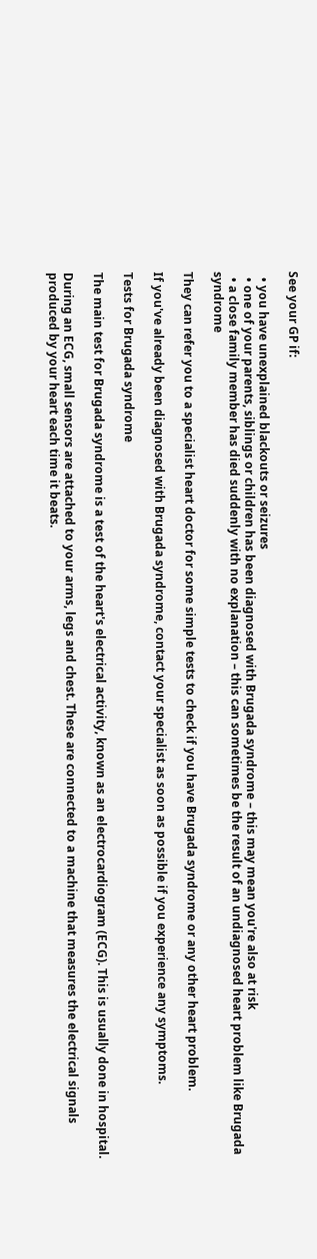See your GP if:

  • you have unexplained blackouts or seizures
  • one of your parents, siblings or children has been diagnosed with Brugada syndrome – this may mean you're also at risk
  • a close family member has died suddenly with no explanation – this can sometimes be the result of an undiagnosed heart problem like Brugada syndrome

They can refer you to a specialist heart doctor for some simple tests to check if you have Brugada syndrome or any other heart problem.

If you've already been diagnosed with Brugada syndrome, contact your specialist as soon as possible if you experience any symptoms.

Tests for Brugada syndrome

The main test for Brugada syndrome is a test of the heart's electrical activity, known as an electrocardiogram (ECG). This is usually done in hospital.

During an ECG, small sensors are attached to your arms, legs and chest. These are connected to a machine that measures the electrical signals produced by your heart each time it beats.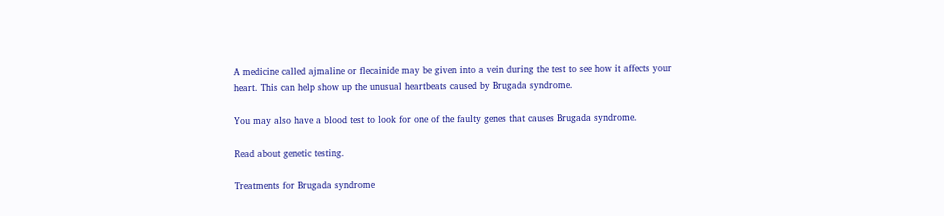A medicine called ajmaline or flecainide may be given into a vein during the test to see how it affects your heart. This can help show up the unusual heartbeats caused by Brugada syndrome.

You may also have a blood test to look for one of the faulty genes that causes Brugada syndrome.

Read about genetic testing.

Treatments for Brugada syndrome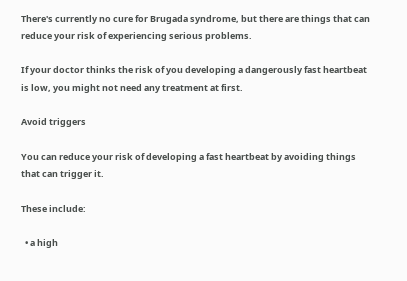There's currently no cure for Brugada syndrome, but there are things that can reduce your risk of experiencing serious problems.

If your doctor thinks the risk of you developing a dangerously fast heartbeat is low, you might not need any treatment at first.

Avoid triggers

You can reduce your risk of developing a fast heartbeat by avoiding things that can trigger it.

These include:

  • a high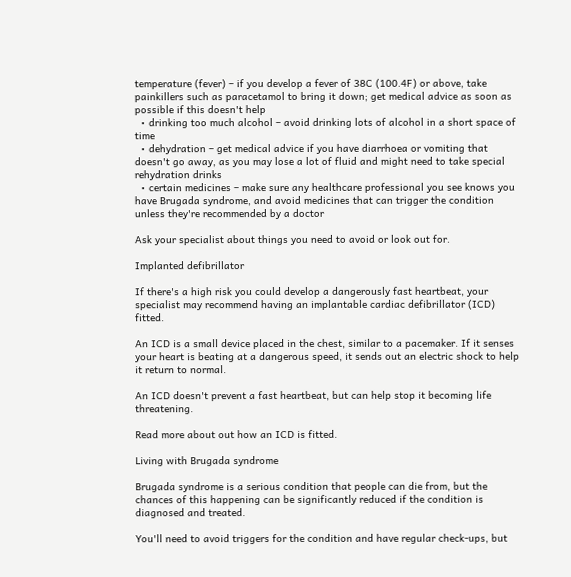temperature (fever) – if you develop a fever of 38C (100.4F) or above, take painkillers such as paracetamol to bring it down; get medical advice as soon as possible if this doesn't help
  • drinking too much alcohol – avoid drinking lots of alcohol in a short space of time
  • dehydration – get medical advice if you have diarrhoea or vomiting that doesn't go away, as you may lose a lot of fluid and might need to take special rehydration drinks
  • certain medicines – make sure any healthcare professional you see knows you have Brugada syndrome, and avoid medicines that can trigger the condition unless they're recommended by a doctor

Ask your specialist about things you need to avoid or look out for.

Implanted defibrillator

If there's a high risk you could develop a dangerously fast heartbeat, your specialist may recommend having an implantable cardiac defibrillator (ICD) fitted.

An ICD is a small device placed in the chest, similar to a pacemaker. If it senses your heart is beating at a dangerous speed, it sends out an electric shock to help it return to normal.

An ICD doesn't prevent a fast heartbeat, but can help stop it becoming life threatening.

Read more about out how an ICD is fitted.

Living with Brugada syndrome

Brugada syndrome is a serious condition that people can die from, but the chances of this happening can be significantly reduced if the condition is diagnosed and treated.

You'll need to avoid triggers for the condition and have regular check-ups, but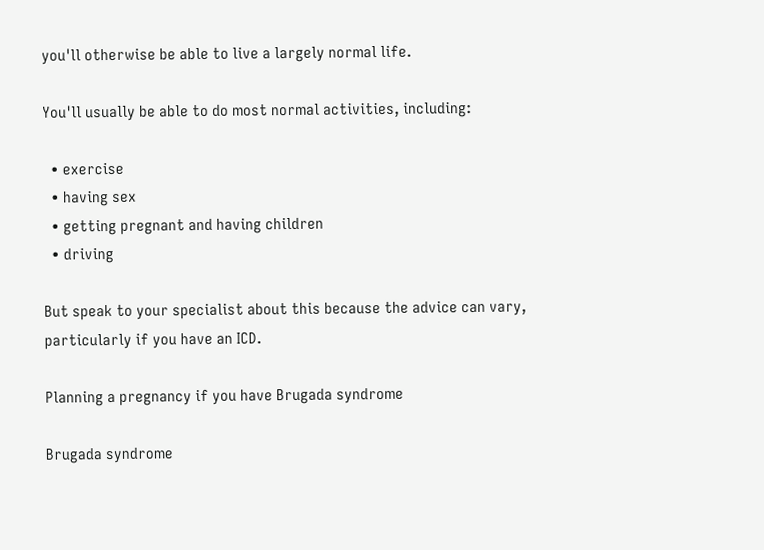you'll otherwise be able to live a largely normal life.

You'll usually be able to do most normal activities, including:

  • exercise
  • having sex
  • getting pregnant and having children
  • driving

But speak to your specialist about this because the advice can vary, particularly if you have an ICD.

Planning a pregnancy if you have Brugada syndrome

Brugada syndrome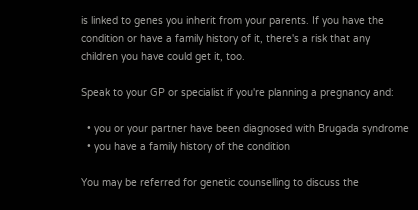is linked to genes you inherit from your parents. If you have the condition or have a family history of it, there's a risk that any children you have could get it, too.

Speak to your GP or specialist if you're planning a pregnancy and:

  • you or your partner have been diagnosed with Brugada syndrome
  • you have a family history of the condition

You may be referred for genetic counselling to discuss the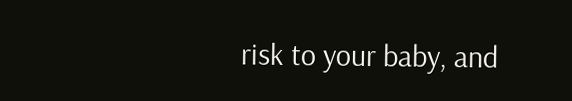risk to your baby, and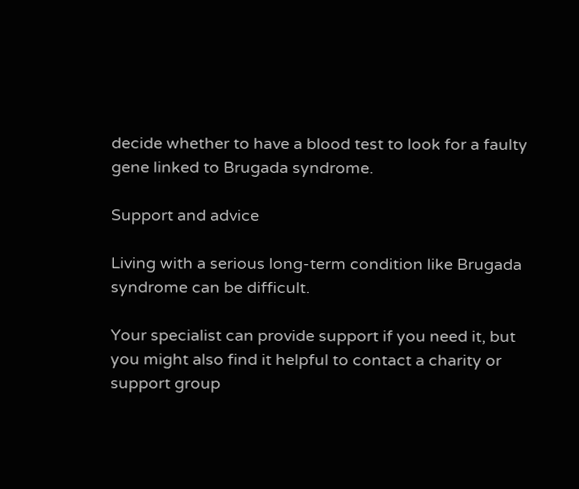decide whether to have a blood test to look for a faulty gene linked to Brugada syndrome.

Support and advice

Living with a serious long-term condition like Brugada syndrome can be difficult.

Your specialist can provide support if you need it, but you might also find it helpful to contact a charity or support group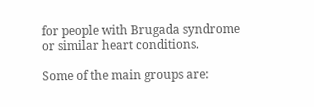for people with Brugada syndrome or similar heart conditions.

Some of the main groups are: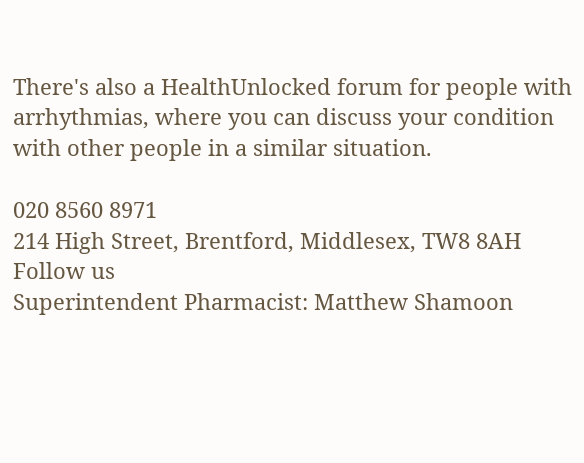There's also a HealthUnlocked forum for people with arrhythmias, where you can discuss your condition with other people in a similar situation.

020 8560 8971
214 High Street, Brentford, Middlesex, TW8 8AH
Follow us
Superintendent Pharmacist: Matthew Shamoon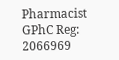Pharmacist GPhC Reg: 2066969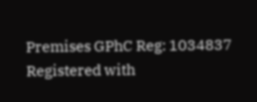Premises GPhC Reg: 1034837
Registered with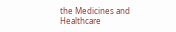the Medicines and Healthcare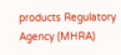products Regulatory Agency (MHRA)